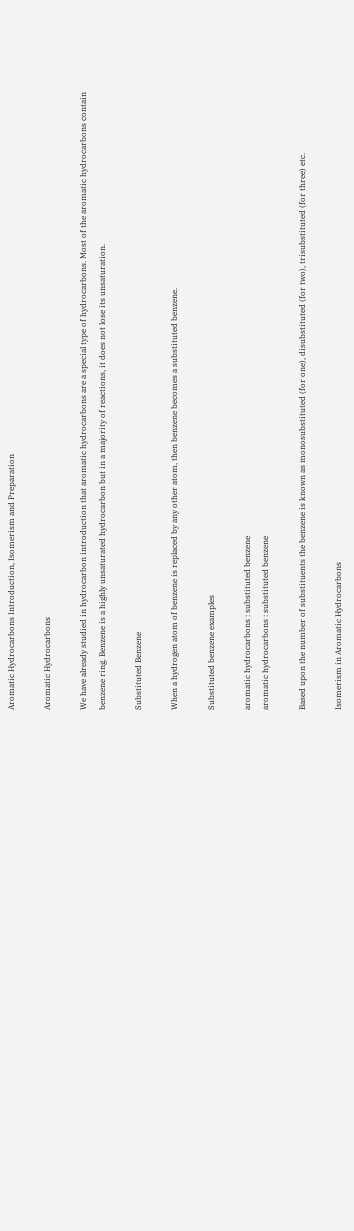Aromatic Hydrocarbons Introduction, Isomerism and Preparation

Aromatic Hydrocarbons

We have already studied in hydrocarbon introduction that aromatic hydrocarbons are a special type of hydrocarbons. Most of the aromatic hydrocarbons contain benzene ring. Benzene is a highly unsaturated hydrocarbon but in a majority of reactions, it does not lose its unsaturation.

Substituted Benzene

When a hydrogen atom of benzene is replaced by any other atom, then benzene becomes a substituted benzene.

Substituted benzene examples

aromatic hydrocarbons : substituted benzene
aromatic hydrocarbons : substituted benzene

Based upon the number of substituents the benzene is known as monosubstituted (for one), disubstituted (for two), trisubstituted (for three) etc.

Isomerism in Aromatic Hydrocarbons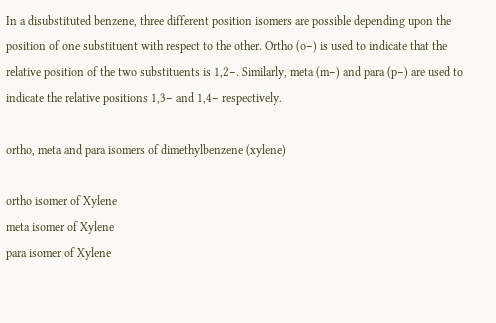In a disubstituted benzene, three different position isomers are possible depending upon the position of one substituent with respect to the other. Ortho (o−) is used to indicate that the relative position of the two substituents is 1,2−. Similarly, meta (m−) and para (p−) are used to indicate the relative positions 1,3− and 1,4− respectively.

ortho, meta and para isomers of dimethylbenzene (xylene)

ortho isomer of Xylene
meta isomer of Xylene
para isomer of Xylene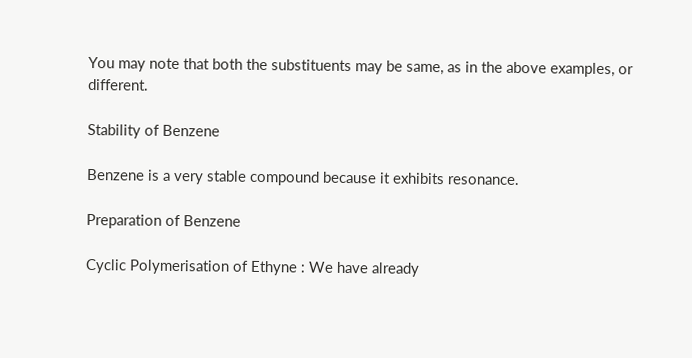You may note that both the substituents may be same, as in the above examples, or different.

Stability of Benzene

Benzene is a very stable compound because it exhibits resonance.

Preparation of Benzene

Cyclic Polymerisation of Ethyne : We have already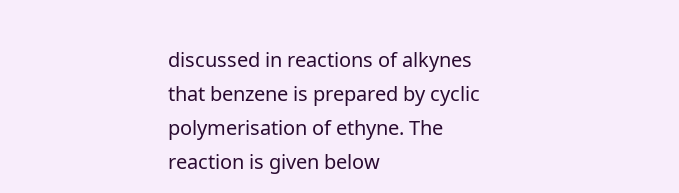discussed in reactions of alkynes that benzene is prepared by cyclic polymerisation of ethyne. The reaction is given below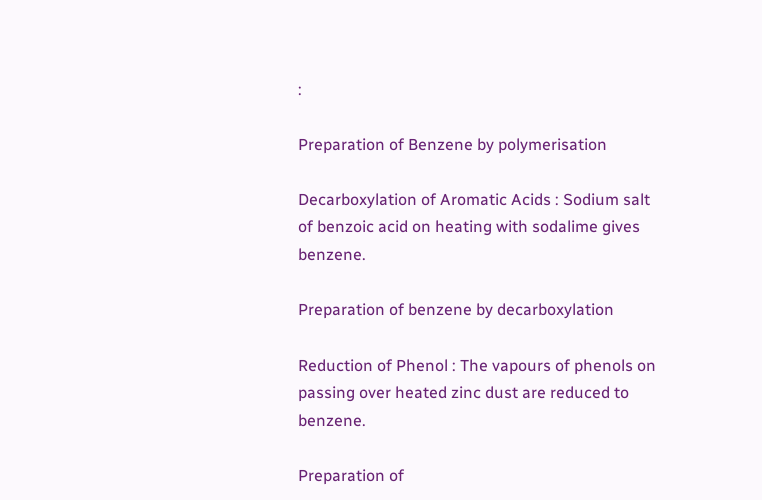:

Preparation of Benzene by polymerisation

Decarboxylation of Aromatic Acids : Sodium salt of benzoic acid on heating with sodalime gives benzene.

Preparation of benzene by decarboxylation

Reduction of Phenol : The vapours of phenols on passing over heated zinc dust are reduced to benzene.

Preparation of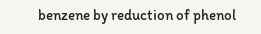benzene by reduction of phenol